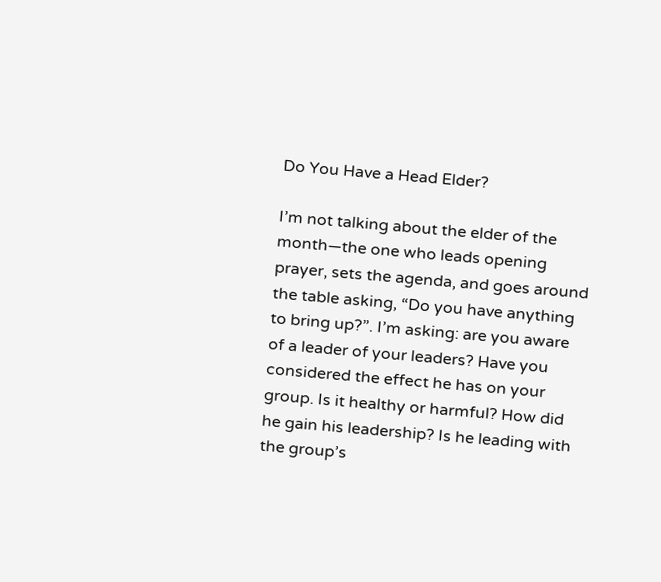Do You Have a Head Elder?

I’m not talking about the elder of the month—the one who leads opening prayer, sets the agenda, and goes around the table asking, “Do you have anything to bring up?”. I’m asking: are you aware of a leader of your leaders? Have you considered the effect he has on your group. Is it healthy or harmful? How did he gain his leadership? Is he leading with the group’s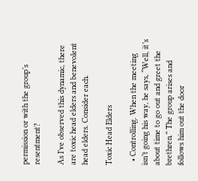permission or with the group’s resentment?

As I’ve observed this dynamic, there are toxic head elders and benevolent head elders. Consider each.

Toxic Head Elders

  • Controlling. When the meeting isn’t going his way, he says, “Well, it’s about time to go out and greet the brethren.” The group arises and follows him out the door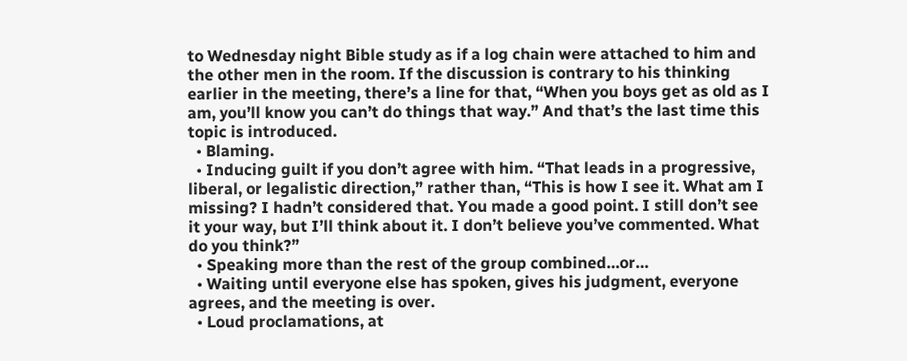to Wednesday night Bible study as if a log chain were attached to him and the other men in the room. If the discussion is contrary to his thinking earlier in the meeting, there’s a line for that, “When you boys get as old as I am, you’ll know you can’t do things that way.” And that’s the last time this topic is introduced.
  • Blaming.
  • Inducing guilt if you don’t agree with him. “That leads in a progressive, liberal, or legalistic direction,” rather than, “This is how I see it. What am I missing? I hadn’t considered that. You made a good point. I still don’t see it your way, but I’ll think about it. I don’t believe you’ve commented. What do you think?”
  • Speaking more than the rest of the group combined…or…
  • Waiting until everyone else has spoken, gives his judgment, everyone agrees, and the meeting is over.
  • Loud proclamations, at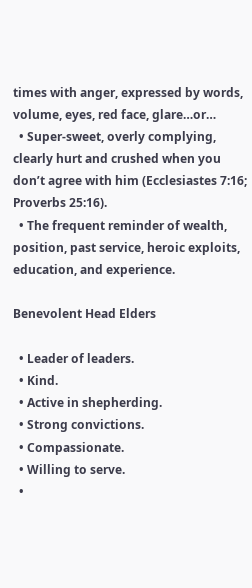times with anger, expressed by words, volume, eyes, red face, glare…or…
  • Super-sweet, overly complying, clearly hurt and crushed when you don’t agree with him (Ecclesiastes 7:16; Proverbs 25:16).
  • The frequent reminder of wealth, position, past service, heroic exploits, education, and experience.

Benevolent Head Elders

  • Leader of leaders.
  • Kind.
  • Active in shepherding.
  • Strong convictions.
  • Compassionate.
  • Willing to serve.
  •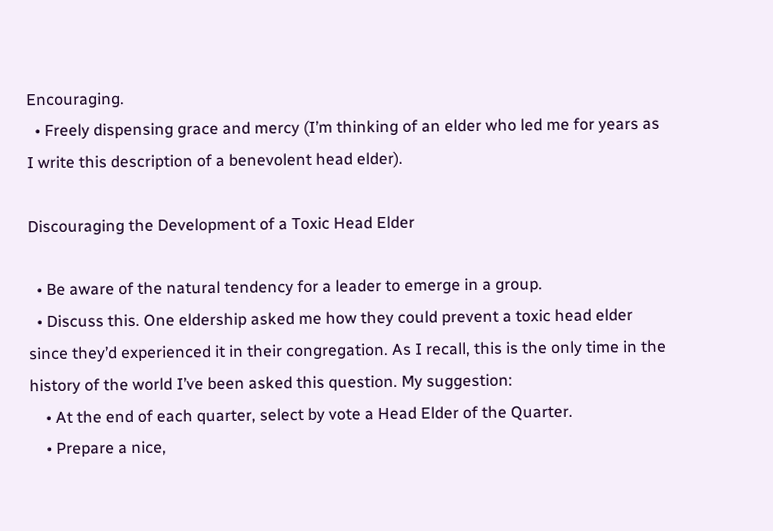Encouraging.
  • Freely dispensing grace and mercy (I’m thinking of an elder who led me for years as I write this description of a benevolent head elder).

Discouraging the Development of a Toxic Head Elder

  • Be aware of the natural tendency for a leader to emerge in a group.
  • Discuss this. One eldership asked me how they could prevent a toxic head elder since they’d experienced it in their congregation. As I recall, this is the only time in the history of the world I’ve been asked this question. My suggestion:
    • At the end of each quarter, select by vote a Head Elder of the Quarter.
    • Prepare a nice,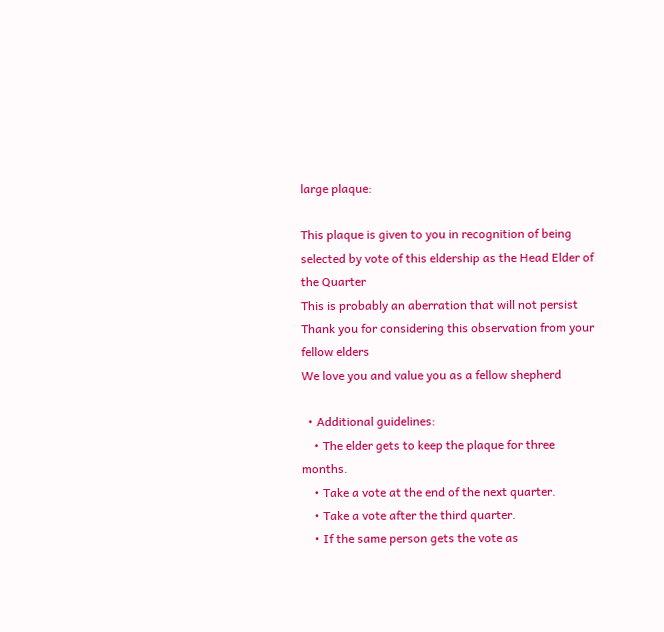large plaque:

This plaque is given to you in recognition of being selected by vote of this eldership as the Head Elder of the Quarter
This is probably an aberration that will not persist
Thank you for considering this observation from your fellow elders
We love you and value you as a fellow shepherd

  • Additional guidelines:
    • The elder gets to keep the plaque for three months.
    • Take a vote at the end of the next quarter.
    • Take a vote after the third quarter.
    • If the same person gets the vote as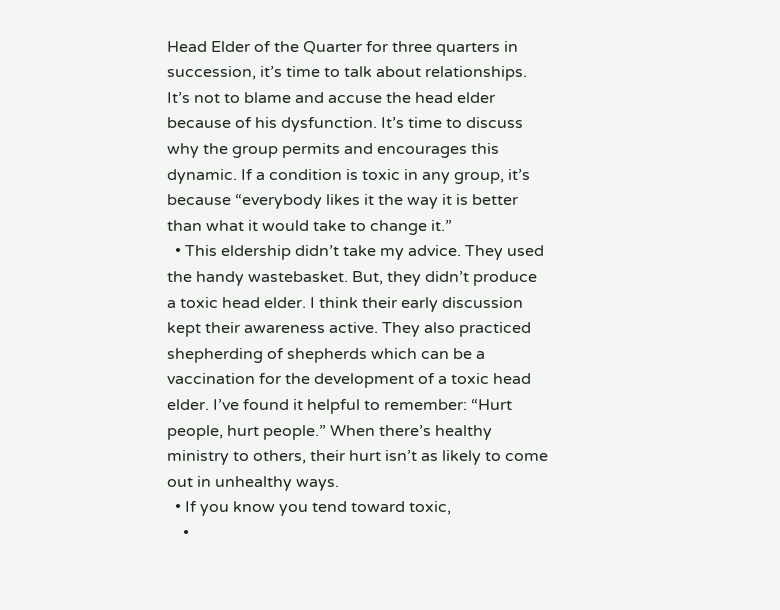Head Elder of the Quarter for three quarters in succession, it’s time to talk about relationships. It’s not to blame and accuse the head elder because of his dysfunction. It’s time to discuss why the group permits and encourages this dynamic. If a condition is toxic in any group, it’s because “everybody likes it the way it is better than what it would take to change it.”
  • This eldership didn’t take my advice. They used the handy wastebasket. But, they didn’t produce a toxic head elder. I think their early discussion kept their awareness active. They also practiced shepherding of shepherds which can be a vaccination for the development of a toxic head elder. I’ve found it helpful to remember: “Hurt people, hurt people.” When there’s healthy ministry to others, their hurt isn’t as likely to come out in unhealthy ways.
  • If you know you tend toward toxic,
    •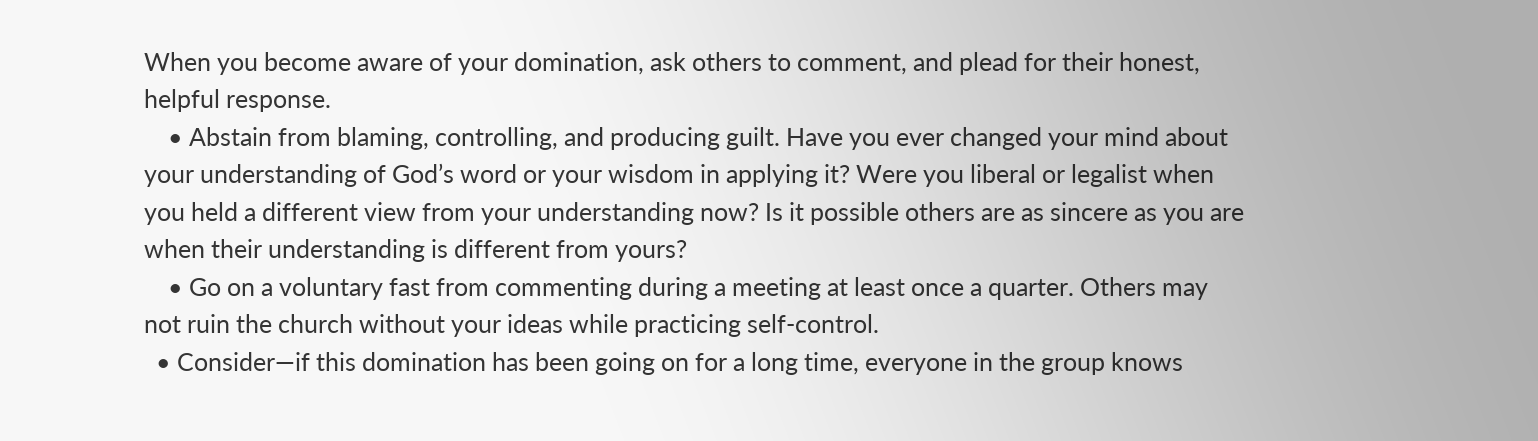When you become aware of your domination, ask others to comment, and plead for their honest, helpful response.
    • Abstain from blaming, controlling, and producing guilt. Have you ever changed your mind about your understanding of God’s word or your wisdom in applying it? Were you liberal or legalist when you held a different view from your understanding now? Is it possible others are as sincere as you are when their understanding is different from yours?
    • Go on a voluntary fast from commenting during a meeting at least once a quarter. Others may not ruin the church without your ideas while practicing self-control.
  • Consider—if this domination has been going on for a long time, everyone in the group knows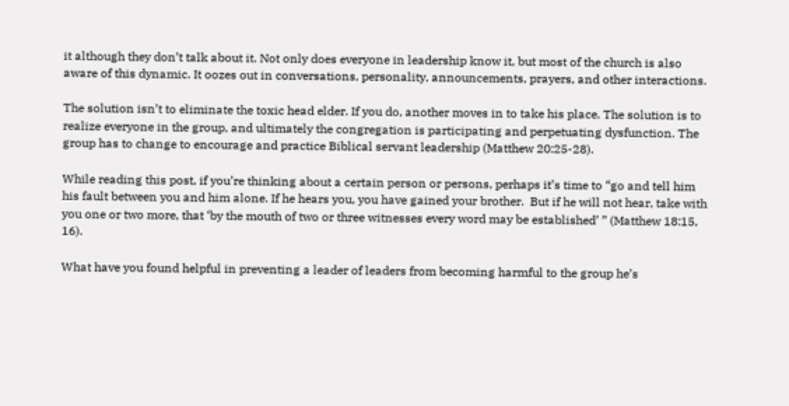it although they don’t talk about it. Not only does everyone in leadership know it, but most of the church is also aware of this dynamic. It oozes out in conversations, personality, announcements, prayers, and other interactions.

The solution isn’t to eliminate the toxic head elder. If you do, another moves in to take his place. The solution is to realize everyone in the group, and ultimately the congregation is participating and perpetuating dysfunction. The group has to change to encourage and practice Biblical servant leadership (Matthew 20:25-28).

While reading this post, if you’re thinking about a certain person or persons, perhaps it’s time to “go and tell him his fault between you and him alone. If he hears you, you have gained your brother.  But if he will not hear, take with you one or two more, that ‘by the mouth of two or three witnesses every word may be established’ ” (Matthew 18:15, 16).

What have you found helpful in preventing a leader of leaders from becoming harmful to the group he’s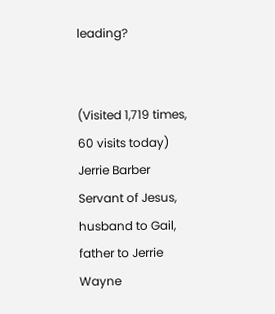leading?


(Visited 1,719 times, 60 visits today)
Jerrie Barber
Servant of Jesus, husband to Gail, father to Jerrie Wayne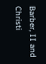Barber, II and Christi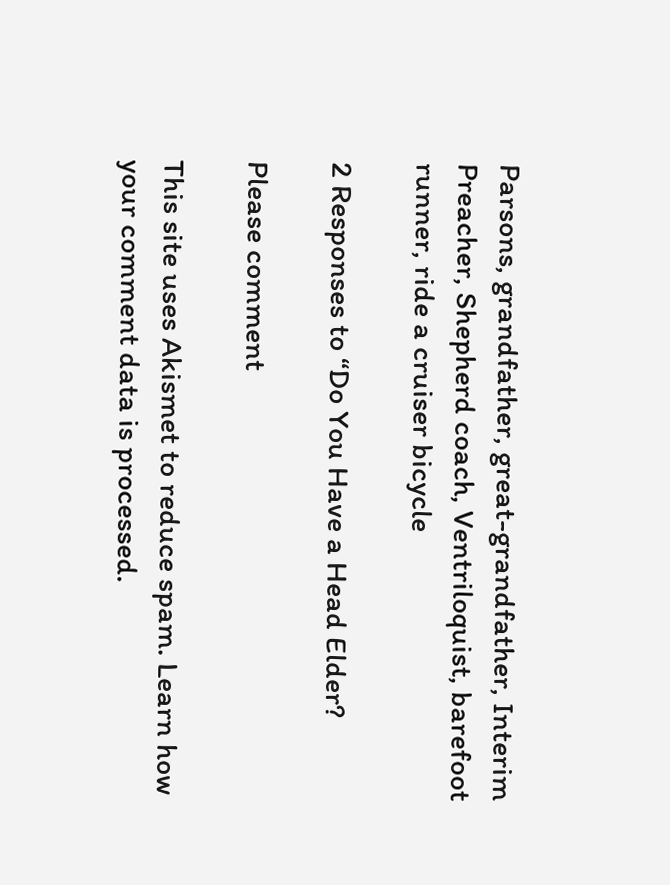Parsons, grandfather, great-grandfather, Interim Preacher, Shepherd coach, Ventriloquist, barefoot runner, ride a cruiser bicycle

2 Responses to “Do You Have a Head Elder?

Please comment

This site uses Akismet to reduce spam. Learn how your comment data is processed.